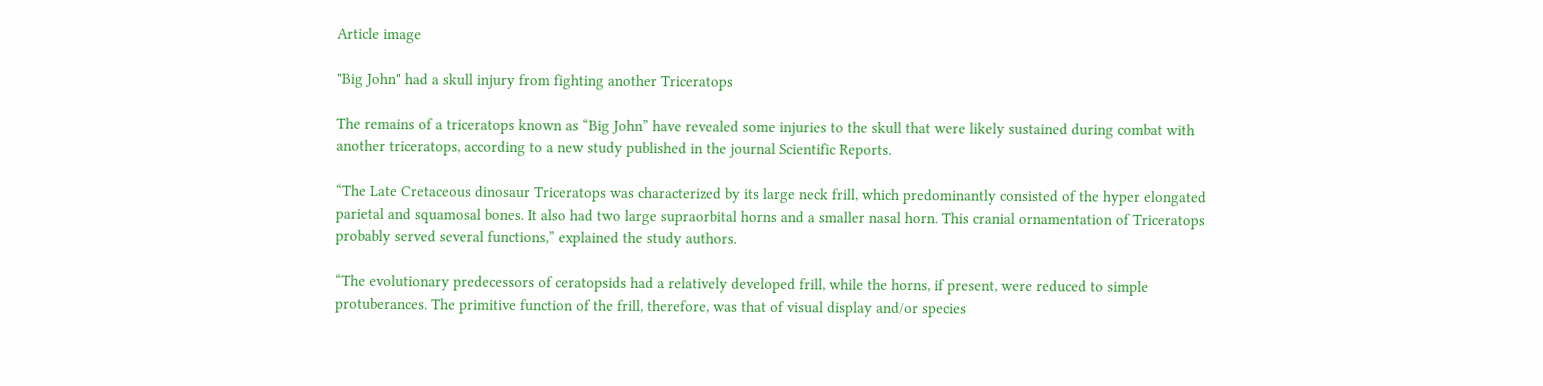Article image

"Big John" had a skull injury from fighting another Triceratops

The remains of a triceratops known as “Big John” have revealed some injuries to the skull that were likely sustained during combat with another triceratops, according to a new study published in the journal Scientific Reports.

“The Late Cretaceous dinosaur Triceratops was characterized by its large neck frill, which predominantly consisted of the hyper elongated parietal and squamosal bones. It also had two large supraorbital horns and a smaller nasal horn. This cranial ornamentation of Triceratops probably served several functions,” explained the study authors.

“The evolutionary predecessors of ceratopsids had a relatively developed frill, while the horns, if present, were reduced to simple protuberances. The primitive function of the frill, therefore, was that of visual display and/or species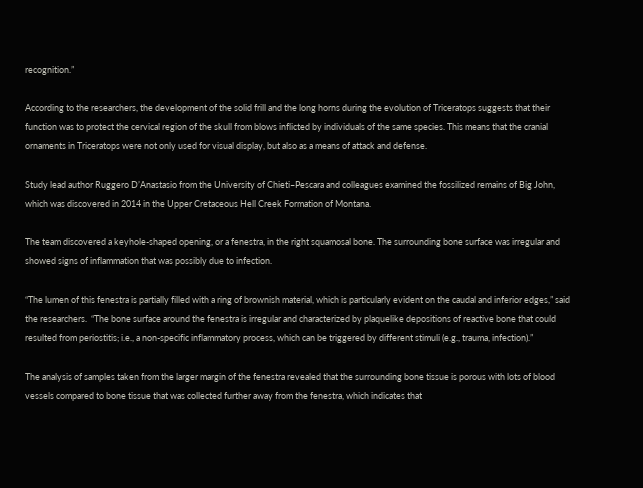recognition.”

According to the researchers, the development of the solid frill and the long horns during the evolution of Triceratops suggests that their function was to protect the cervical region of the skull from blows inflicted by individuals of the same species. This means that the cranial ornaments in Triceratops were not only used for visual display, but also as a means of attack and defense.

Study lead author Ruggero D’Anastasio from the University of Chieti–Pescara and colleagues examined the fossilized remains of Big John, which was discovered in 2014 in the Upper Cretaceous Hell Creek Formation of Montana.

The team discovered a keyhole-shaped opening, or a fenestra, in the right squamosal bone. The surrounding bone surface was irregular and showed signs of inflammation that was possibly due to infection.

“The lumen of this fenestra is partially filled with a ring of brownish material, which is particularly evident on the caudal and inferior edges,” said the researchers.  “The bone surface around the fenestra is irregular and characterized by plaquelike depositions of reactive bone that could resulted from periostitis; i.e., a non-specific inflammatory process, which can be triggered by different stimuli (e.g., trauma, infection).”

The analysis of samples taken from the larger margin of the fenestra revealed that the surrounding bone tissue is porous with lots of blood vessels compared to bone tissue that was collected further away from the fenestra, which indicates that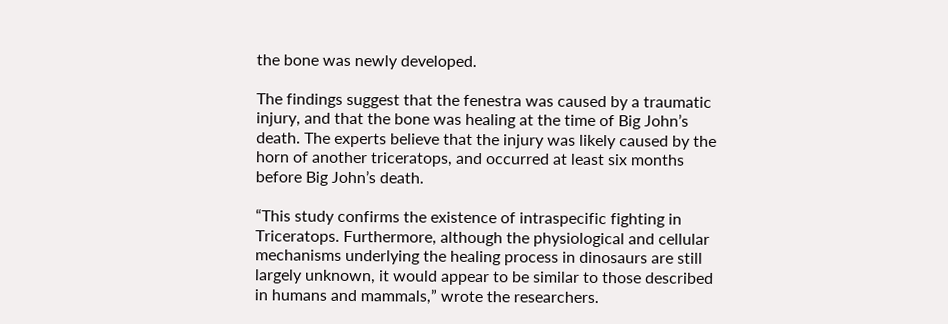the bone was newly developed.

The findings suggest that the fenestra was caused by a traumatic injury, and that the bone was healing at the time of Big John’s death. The experts believe that the injury was likely caused by the horn of another triceratops, and occurred at least six months before Big John’s death.

“This study confirms the existence of intraspecific fighting in Triceratops. Furthermore, although the physiological and cellular mechanisms underlying the healing process in dinosaurs are still largely unknown, it would appear to be similar to those described in humans and mammals,” wrote the researchers.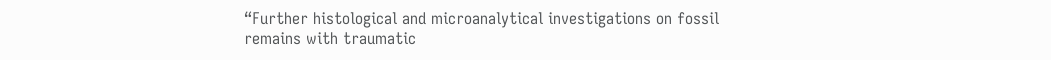“Further histological and microanalytical investigations on fossil remains with traumatic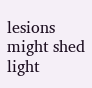lesions might shed light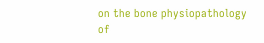on the bone physiopathology of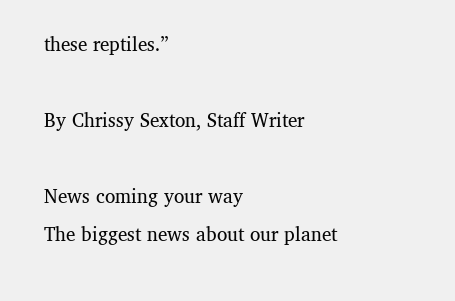these reptiles.”

By Chrissy Sexton, Staff Writer

News coming your way
The biggest news about our planet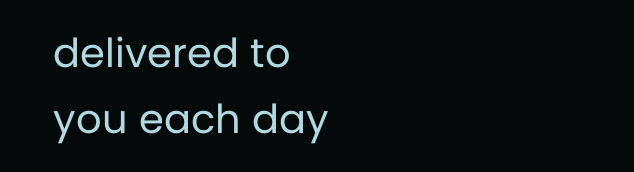delivered to you each day